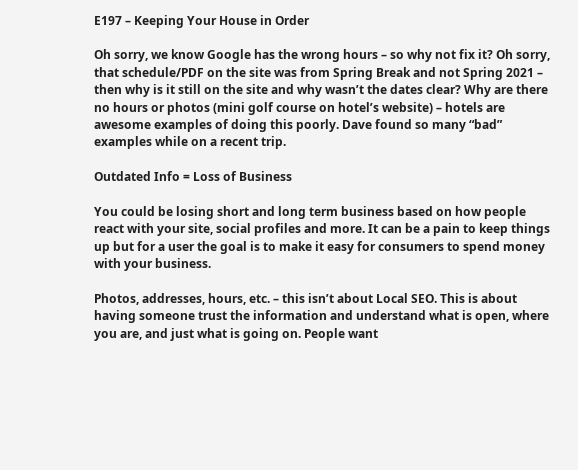E197 – Keeping Your House in Order

Oh sorry, we know Google has the wrong hours – so why not fix it? Oh sorry, that schedule/PDF on the site was from Spring Break and not Spring 2021 – then why is it still on the site and why wasn’t the dates clear? Why are there no hours or photos (mini golf course on hotel’s website) – hotels are awesome examples of doing this poorly. Dave found so many “bad” examples while on a recent trip.

Outdated Info = Loss of Business

You could be losing short and long term business based on how people react with your site, social profiles and more. It can be a pain to keep things up but for a user the goal is to make it easy for consumers to spend money with your business.

Photos, addresses, hours, etc. – this isn’t about Local SEO. This is about having someone trust the information and understand what is open, where you are, and just what is going on. People want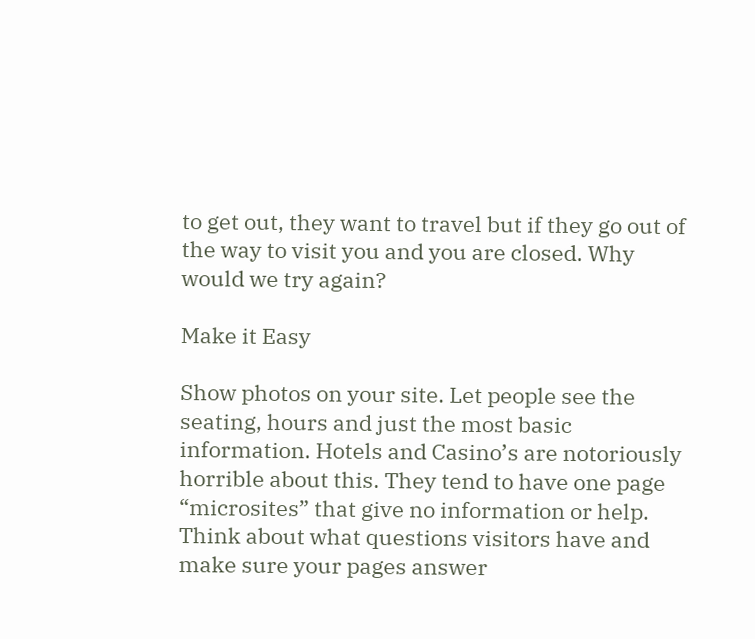to get out, they want to travel but if they go out of the way to visit you and you are closed. Why would we try again?

Make it Easy

Show photos on your site. Let people see the seating, hours and just the most basic information. Hotels and Casino’s are notoriously horrible about this. They tend to have one page “microsites” that give no information or help. Think about what questions visitors have and make sure your pages answer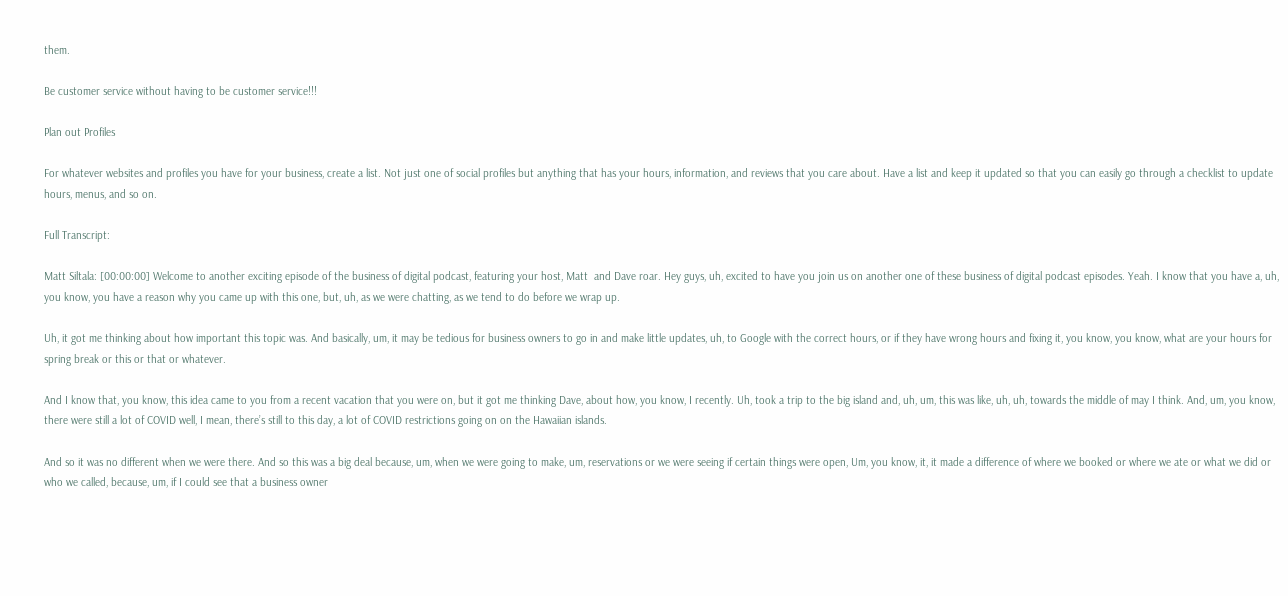them.

Be customer service without having to be customer service!!!

Plan out Profiles

For whatever websites and profiles you have for your business, create a list. Not just one of social profiles but anything that has your hours, information, and reviews that you care about. Have a list and keep it updated so that you can easily go through a checklist to update hours, menus, and so on.

Full Transcript:

Matt Siltala: [00:00:00] Welcome to another exciting episode of the business of digital podcast, featuring your host, Matt  and Dave roar. Hey guys, uh, excited to have you join us on another one of these business of digital podcast episodes. Yeah. I know that you have a, uh, you know, you have a reason why you came up with this one, but, uh, as we were chatting, as we tend to do before we wrap up.

Uh, it got me thinking about how important this topic was. And basically, um, it may be tedious for business owners to go in and make little updates, uh, to Google with the correct hours, or if they have wrong hours and fixing it, you know, you know, what are your hours for spring break or this or that or whatever.

And I know that, you know, this idea came to you from a recent vacation that you were on, but it got me thinking Dave, about how, you know, I recently. Uh, took a trip to the big island and, uh, um, this was like, uh, uh, towards the middle of may I think. And, um, you know, there were still a lot of COVID well, I mean, there’s still to this day, a lot of COVID restrictions going on on the Hawaiian islands.

And so it was no different when we were there. And so this was a big deal because, um, when we were going to make, um, reservations or we were seeing if certain things were open, Um, you know, it, it made a difference of where we booked or where we ate or what we did or who we called, because, um, if I could see that a business owner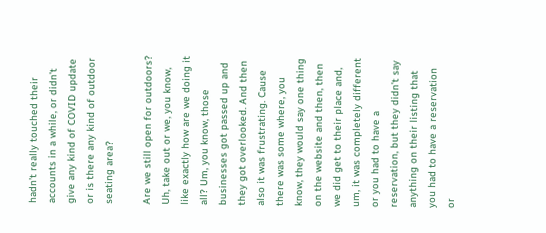hadn’t really touched their accounts in a while, or didn’t give any kind of COVID update or is there any kind of outdoor seating area?

Are we still open for outdoors? Uh, take out or we, you know, like exactly how are we doing it all? Um, you know, those businesses got passed up and they got overlooked. And then also it was frustrating. Cause there was some where, you know, they would say one thing on the website and then, then we did get to their place and, um, it was completely different or you had to have a reservation, but they didn’t say anything on their listing that you had to have a reservation or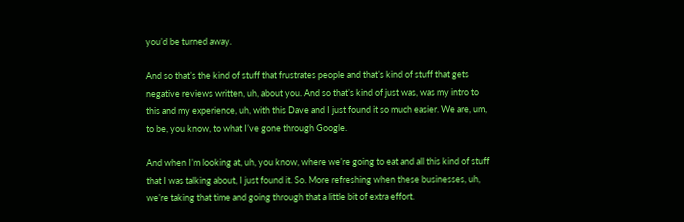you’d be turned away.

And so that’s the kind of stuff that frustrates people and that’s kind of stuff that gets negative reviews written, uh, about you. And so that’s kind of just was, was my intro to this and my experience, uh, with this Dave and I just found it so much easier. We are, um, to be, you know, to what I’ve gone through Google.

And when I’m looking at, uh, you know, where we’re going to eat and all this kind of stuff that I was talking about, I just found it. So. More refreshing when these businesses, uh, we’re taking that time and going through that a little bit of extra effort.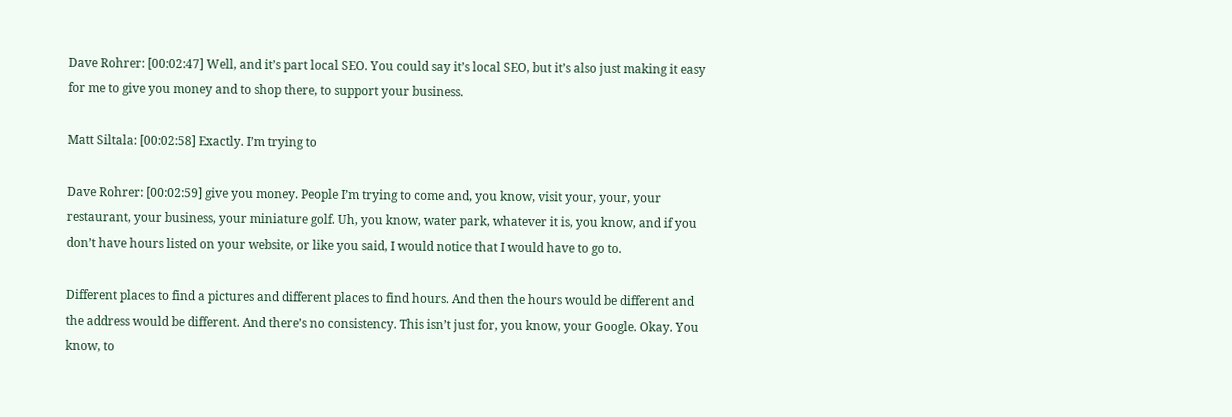Dave Rohrer: [00:02:47] Well, and it’s part local SEO. You could say it’s local SEO, but it’s also just making it easy for me to give you money and to shop there, to support your business.

Matt Siltala: [00:02:58] Exactly. I’m trying to

Dave Rohrer: [00:02:59] give you money. People I’m trying to come and, you know, visit your, your, your restaurant, your business, your miniature golf. Uh, you know, water park, whatever it is, you know, and if you don’t have hours listed on your website, or like you said, I would notice that I would have to go to.

Different places to find a pictures and different places to find hours. And then the hours would be different and the address would be different. And there’s no consistency. This isn’t just for, you know, your Google. Okay. You know, to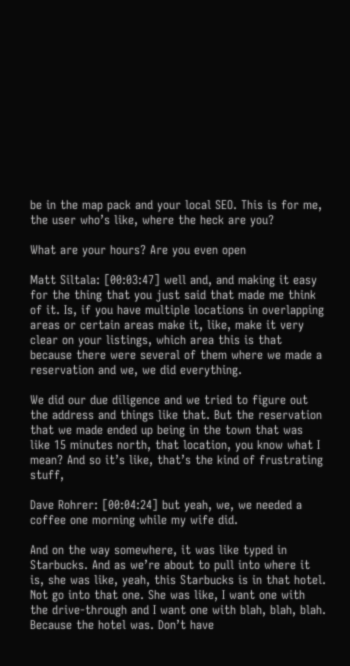be in the map pack and your local SEO. This is for me, the user who’s like, where the heck are you?

What are your hours? Are you even open

Matt Siltala: [00:03:47] well and, and making it easy for the thing that you just said that made me think of it. Is, if you have multiple locations in overlapping areas or certain areas make it, like, make it very clear on your listings, which area this is that because there were several of them where we made a reservation and we, we did everything.

We did our due diligence and we tried to figure out the address and things like that. But the reservation that we made ended up being in the town that was like 15 minutes north, that location, you know what I mean? And so it’s like, that’s the kind of frustrating stuff,

Dave Rohrer: [00:04:24] but yeah, we, we needed a coffee one morning while my wife did.

And on the way somewhere, it was like typed in Starbucks. And as we’re about to pull into where it is, she was like, yeah, this Starbucks is in that hotel. Not go into that one. She was like, I want one with the drive-through and I want one with blah, blah, blah. Because the hotel was. Don’t have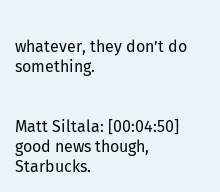whatever, they don’t do something.


Matt Siltala: [00:04:50] good news though, Starbucks.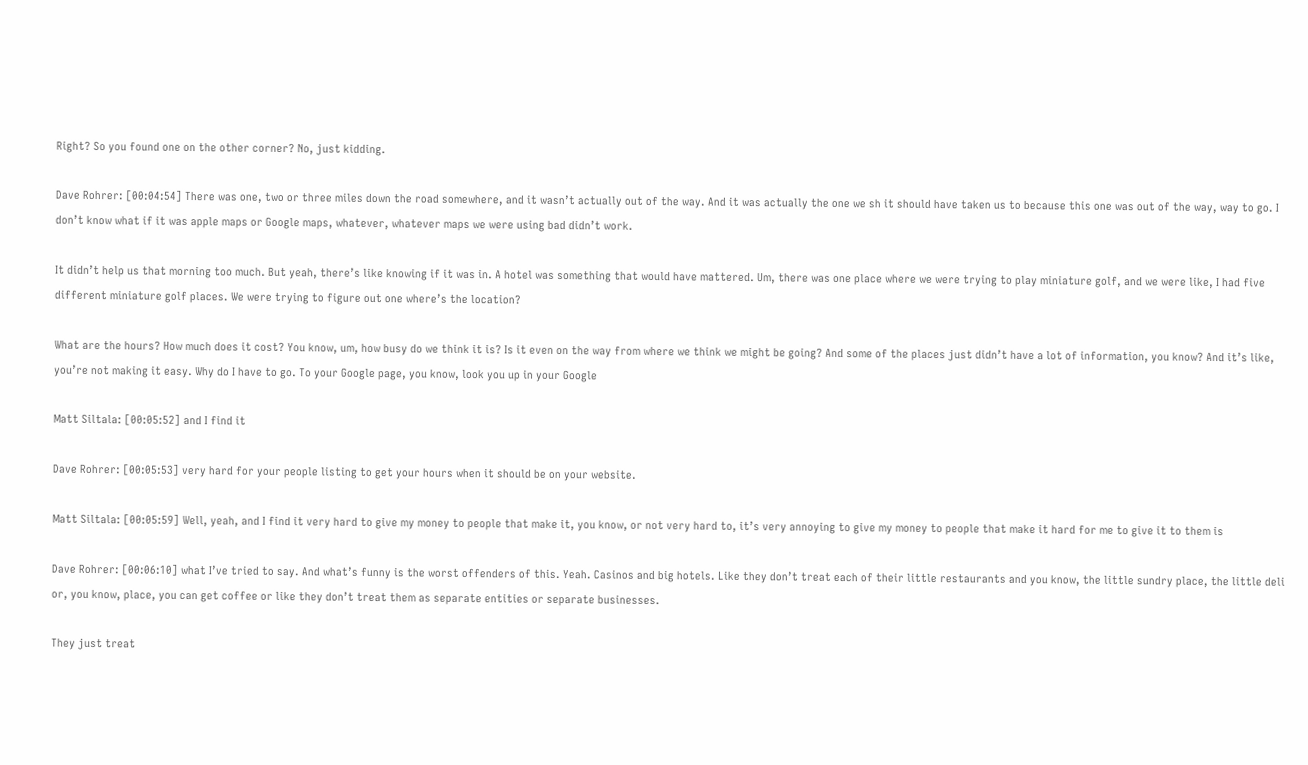Right? So you found one on the other corner? No, just kidding.

Dave Rohrer: [00:04:54] There was one, two or three miles down the road somewhere, and it wasn’t actually out of the way. And it was actually the one we sh it should have taken us to because this one was out of the way, way to go. I don’t know what if it was apple maps or Google maps, whatever, whatever maps we were using bad didn’t work.

It didn’t help us that morning too much. But yeah, there’s like knowing if it was in. A hotel was something that would have mattered. Um, there was one place where we were trying to play miniature golf, and we were like, I had five different miniature golf places. We were trying to figure out one where’s the location?

What are the hours? How much does it cost? You know, um, how busy do we think it is? Is it even on the way from where we think we might be going? And some of the places just didn’t have a lot of information, you know? And it’s like, you’re not making it easy. Why do I have to go. To your Google page, you know, look you up in your Google

Matt Siltala: [00:05:52] and I find it

Dave Rohrer: [00:05:53] very hard for your people listing to get your hours when it should be on your website.

Matt Siltala: [00:05:59] Well, yeah, and I find it very hard to give my money to people that make it, you know, or not very hard to, it’s very annoying to give my money to people that make it hard for me to give it to them is

Dave Rohrer: [00:06:10] what I’ve tried to say. And what’s funny is the worst offenders of this. Yeah. Casinos and big hotels. Like they don’t treat each of their little restaurants and you know, the little sundry place, the little deli or, you know, place, you can get coffee or like they don’t treat them as separate entities or separate businesses.

They just treat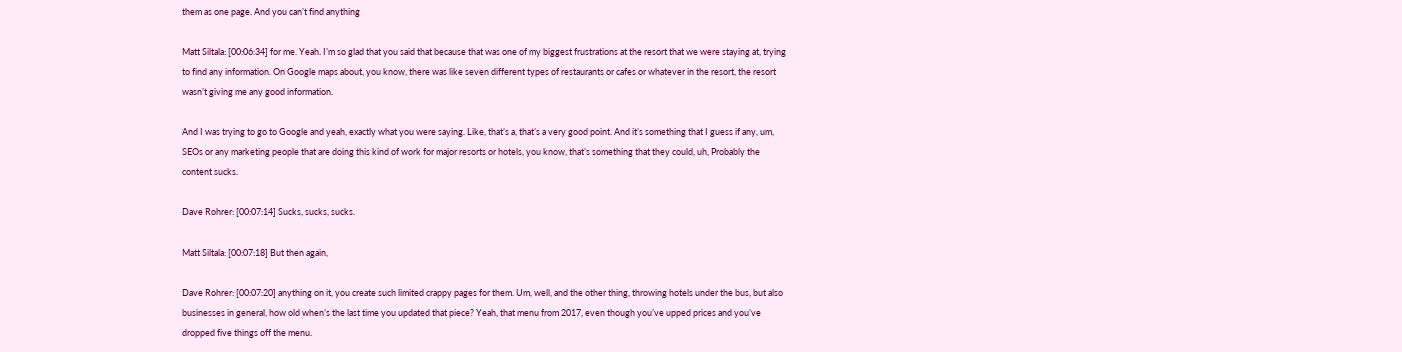them as one page. And you can’t find anything

Matt Siltala: [00:06:34] for me. Yeah. I’m so glad that you said that because that was one of my biggest frustrations at the resort that we were staying at, trying to find any information. On Google maps about, you know, there was like seven different types of restaurants or cafes or whatever in the resort, the resort wasn’t giving me any good information.

And I was trying to go to Google and yeah, exactly what you were saying. Like, that’s a, that’s a very good point. And it’s something that I guess if any, um, SEOs or any marketing people that are doing this kind of work for major resorts or hotels, you know, that’s something that they could, uh, Probably the content sucks.

Dave Rohrer: [00:07:14] Sucks, sucks, sucks.

Matt Siltala: [00:07:18] But then again,

Dave Rohrer: [00:07:20] anything on it, you create such limited crappy pages for them. Um, well, and the other thing, throwing hotels under the bus, but also businesses in general, how old when’s the last time you updated that piece? Yeah, that menu from 2017, even though you’ve upped prices and you’ve dropped five things off the menu.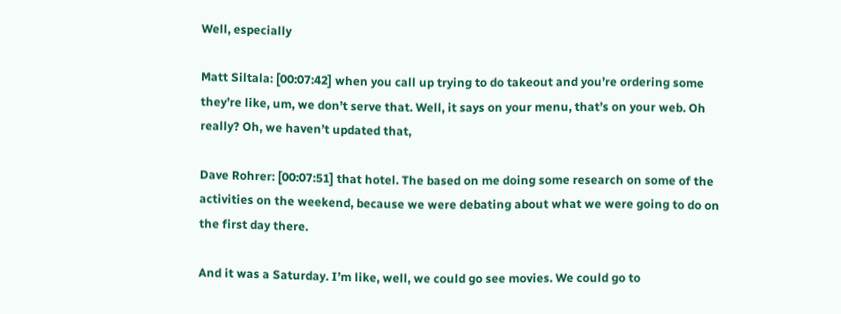Well, especially

Matt Siltala: [00:07:42] when you call up trying to do takeout and you’re ordering some they’re like, um, we don’t serve that. Well, it says on your menu, that’s on your web. Oh really? Oh, we haven’t updated that,

Dave Rohrer: [00:07:51] that hotel. The based on me doing some research on some of the activities on the weekend, because we were debating about what we were going to do on the first day there.

And it was a Saturday. I’m like, well, we could go see movies. We could go to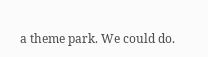a theme park. We could do.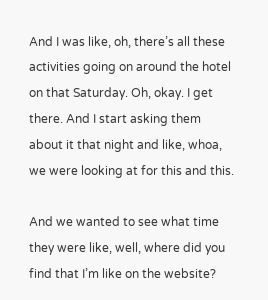And I was like, oh, there’s all these activities going on around the hotel on that Saturday. Oh, okay. I get there. And I start asking them about it that night and like, whoa, we were looking at for this and this.

And we wanted to see what time they were like, well, where did you find that I’m like on the website?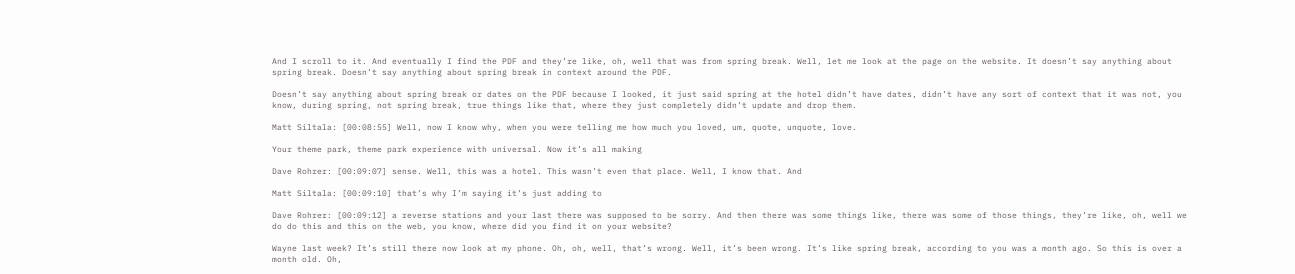And I scroll to it. And eventually I find the PDF and they’re like, oh, well that was from spring break. Well, let me look at the page on the website. It doesn’t say anything about spring break. Doesn’t say anything about spring break in context around the PDF.

Doesn’t say anything about spring break or dates on the PDF because I looked, it just said spring at the hotel didn’t have dates, didn’t have any sort of context that it was not, you know, during spring, not spring break, true things like that, where they just completely didn’t update and drop them.

Matt Siltala: [00:08:55] Well, now I know why, when you were telling me how much you loved, um, quote, unquote, love.

Your theme park, theme park experience with universal. Now it’s all making

Dave Rohrer: [00:09:07] sense. Well, this was a hotel. This wasn’t even that place. Well, I know that. And

Matt Siltala: [00:09:10] that’s why I’m saying it’s just adding to

Dave Rohrer: [00:09:12] a reverse stations and your last there was supposed to be sorry. And then there was some things like, there was some of those things, they’re like, oh, well we do do this and this on the web, you know, where did you find it on your website?

Wayne last week? It’s still there now look at my phone. Oh, oh, well, that’s wrong. Well, it’s been wrong. It’s like spring break, according to you was a month ago. So this is over a month old. Oh,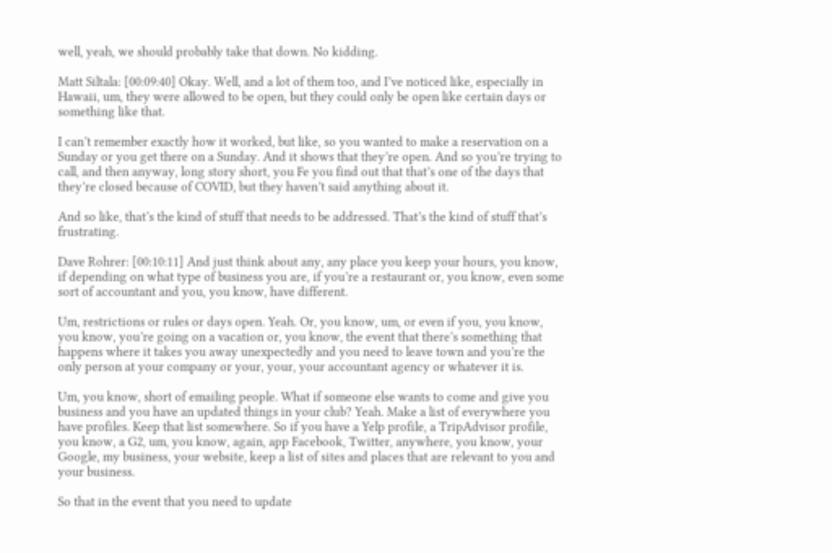well, yeah, we should probably take that down. No kidding.

Matt Siltala: [00:09:40] Okay. Well, and a lot of them too, and I’ve noticed like, especially in Hawaii, um, they were allowed to be open, but they could only be open like certain days or something like that.

I can’t remember exactly how it worked, but like, so you wanted to make a reservation on a Sunday or you get there on a Sunday. And it shows that they’re open. And so you’re trying to call, and then anyway, long story short, you Fe you find out that that’s one of the days that they’re closed because of COVID, but they haven’t said anything about it.

And so like, that’s the kind of stuff that needs to be addressed. That’s the kind of stuff that’s frustrating.

Dave Rohrer: [00:10:11] And just think about any, any place you keep your hours, you know, if depending on what type of business you are, if you’re a restaurant or, you know, even some sort of accountant and you, you know, have different.

Um, restrictions or rules or days open. Yeah. Or, you know, um, or even if you, you know, you know, you’re going on a vacation or, you know, the event that there’s something that happens where it takes you away unexpectedly and you need to leave town and you’re the only person at your company or your, your, your accountant agency or whatever it is.

Um, you know, short of emailing people. What if someone else wants to come and give you business and you have an updated things in your club? Yeah. Make a list of everywhere you have profiles. Keep that list somewhere. So if you have a Yelp profile, a TripAdvisor profile, you know, a G2, um, you know, again, app Facebook, Twitter, anywhere, you know, your Google, my business, your website, keep a list of sites and places that are relevant to you and your business.

So that in the event that you need to update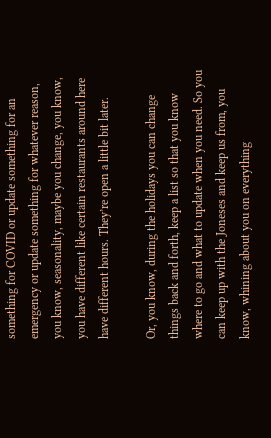something for COVID or update something for an emergency or update something for whatever reason, you know, seasonality, maybe you change, you know, you have different like certain restaurants around here have different hours. They’re open a little bit later.

Or, you know, during the holidays you can change things back and forth, keep a list so that you know where to go and what to update when you need. So you can keep up with the Joneses and keep us from, you know, whining about you on everything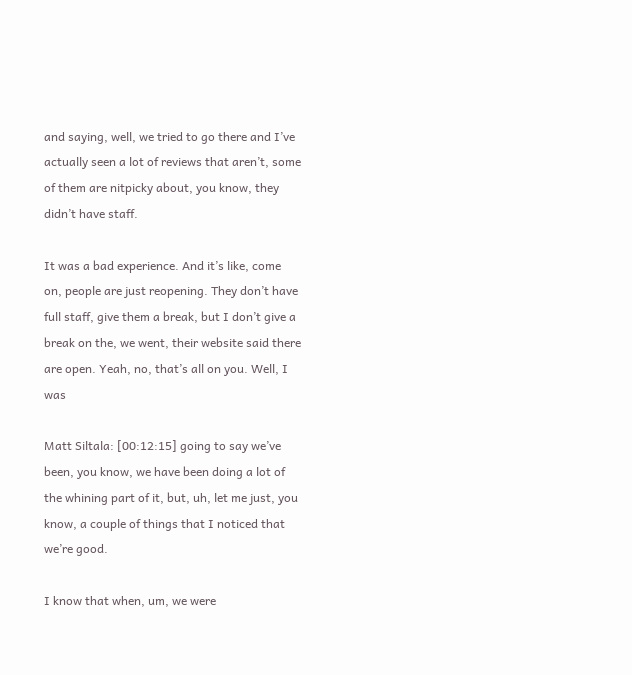and saying, well, we tried to go there and I’ve actually seen a lot of reviews that aren’t, some of them are nitpicky about, you know, they didn’t have staff.

It was a bad experience. And it’s like, come on, people are just reopening. They don’t have full staff, give them a break, but I don’t give a break on the, we went, their website said there are open. Yeah, no, that’s all on you. Well, I was

Matt Siltala: [00:12:15] going to say we’ve been, you know, we have been doing a lot of the whining part of it, but, uh, let me just, you know, a couple of things that I noticed that we’re good.

I know that when, um, we were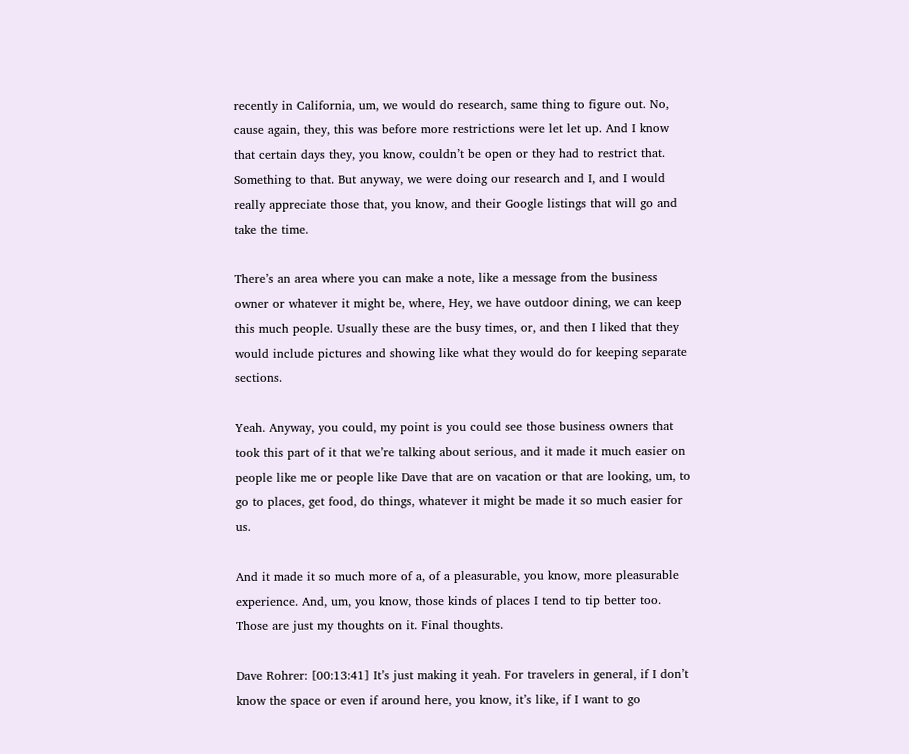recently in California, um, we would do research, same thing to figure out. No, cause again, they, this was before more restrictions were let let up. And I know that certain days they, you know, couldn’t be open or they had to restrict that. Something to that. But anyway, we were doing our research and I, and I would really appreciate those that, you know, and their Google listings that will go and take the time.

There’s an area where you can make a note, like a message from the business owner or whatever it might be, where, Hey, we have outdoor dining, we can keep this much people. Usually these are the busy times, or, and then I liked that they would include pictures and showing like what they would do for keeping separate sections.

Yeah. Anyway, you could, my point is you could see those business owners that took this part of it that we’re talking about serious, and it made it much easier on people like me or people like Dave that are on vacation or that are looking, um, to go to places, get food, do things, whatever it might be made it so much easier for us.

And it made it so much more of a, of a pleasurable, you know, more pleasurable experience. And, um, you know, those kinds of places I tend to tip better too. Those are just my thoughts on it. Final thoughts.

Dave Rohrer: [00:13:41] It’s just making it yeah. For travelers in general, if I don’t know the space or even if around here, you know, it’s like, if I want to go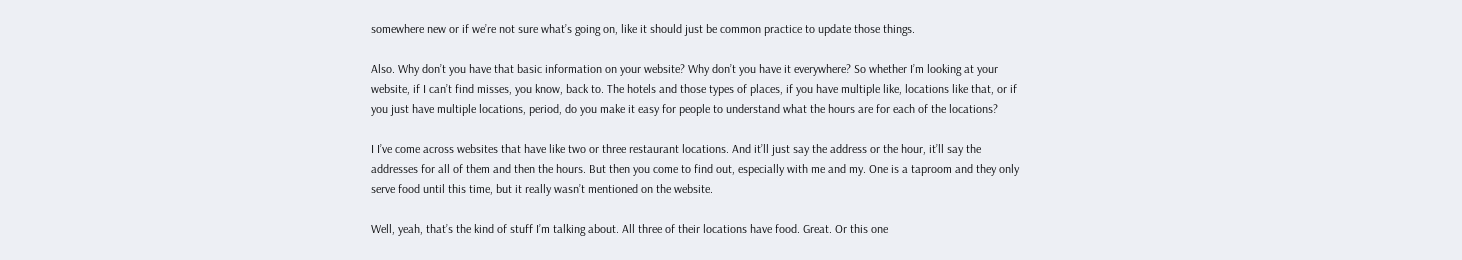somewhere new or if we’re not sure what’s going on, like it should just be common practice to update those things.

Also. Why don’t you have that basic information on your website? Why don’t you have it everywhere? So whether I’m looking at your website, if I can’t find misses, you know, back to. The hotels and those types of places, if you have multiple like, locations like that, or if you just have multiple locations, period, do you make it easy for people to understand what the hours are for each of the locations?

I I’ve come across websites that have like two or three restaurant locations. And it’ll just say the address or the hour, it’ll say the addresses for all of them and then the hours. But then you come to find out, especially with me and my. One is a taproom and they only serve food until this time, but it really wasn’t mentioned on the website.

Well, yeah, that’s the kind of stuff I’m talking about. All three of their locations have food. Great. Or this one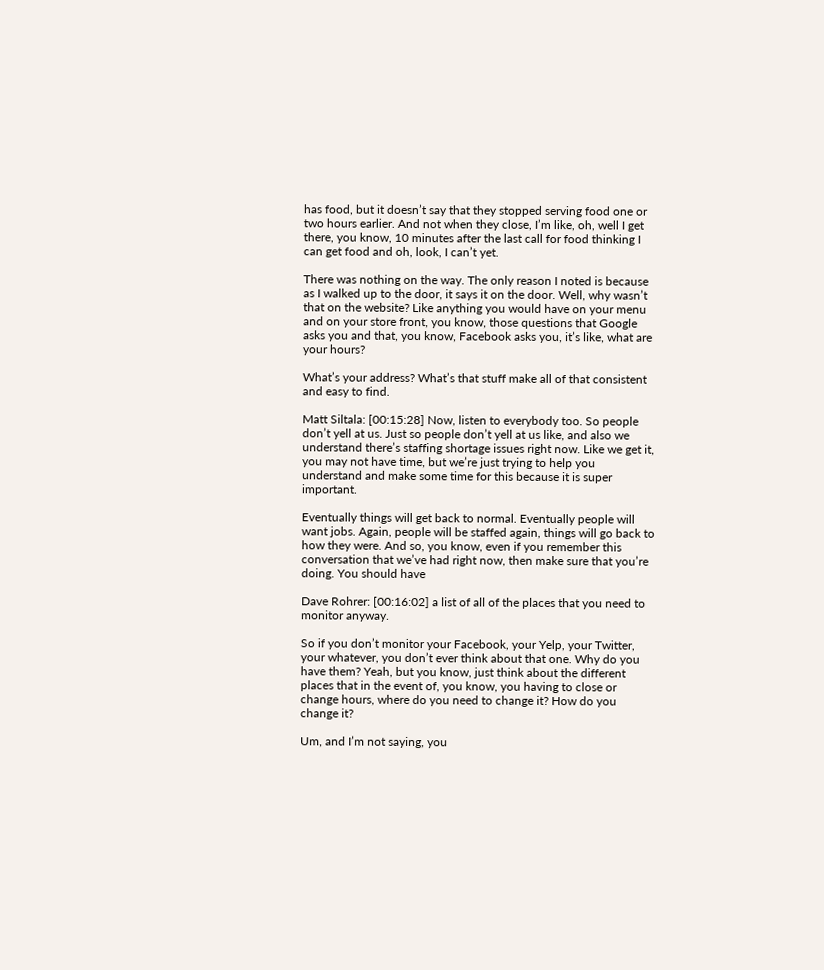has food, but it doesn’t say that they stopped serving food one or two hours earlier. And not when they close, I’m like, oh, well I get there, you know, 10 minutes after the last call for food thinking I can get food and oh, look, I can’t yet.

There was nothing on the way. The only reason I noted is because as I walked up to the door, it says it on the door. Well, why wasn’t that on the website? Like anything you would have on your menu and on your store front, you know, those questions that Google asks you and that, you know, Facebook asks you, it’s like, what are your hours?

What’s your address? What’s that stuff make all of that consistent and easy to find.

Matt Siltala: [00:15:28] Now, listen to everybody too. So people don’t yell at us. Just so people don’t yell at us like, and also we understand there’s staffing shortage issues right now. Like we get it, you may not have time, but we’re just trying to help you understand and make some time for this because it is super important.

Eventually things will get back to normal. Eventually people will want jobs. Again, people will be staffed again, things will go back to how they were. And so, you know, even if you remember this conversation that we’ve had right now, then make sure that you’re doing. You should have

Dave Rohrer: [00:16:02] a list of all of the places that you need to monitor anyway.

So if you don’t monitor your Facebook, your Yelp, your Twitter, your whatever, you don’t ever think about that one. Why do you have them? Yeah, but you know, just think about the different places that in the event of, you know, you having to close or change hours, where do you need to change it? How do you change it?

Um, and I’m not saying, you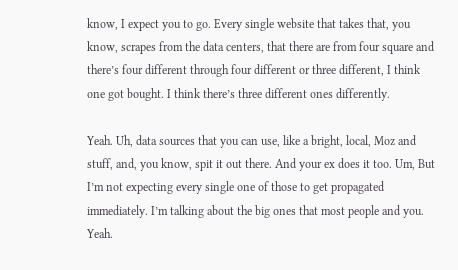know, I expect you to go. Every single website that takes that, you know, scrapes from the data centers, that there are from four square and there’s four different through four different or three different, I think one got bought. I think there’s three different ones differently.

Yeah. Uh, data sources that you can use, like a bright, local, Moz and stuff, and, you know, spit it out there. And your ex does it too. Um, But I’m not expecting every single one of those to get propagated immediately. I’m talking about the big ones that most people and you. Yeah.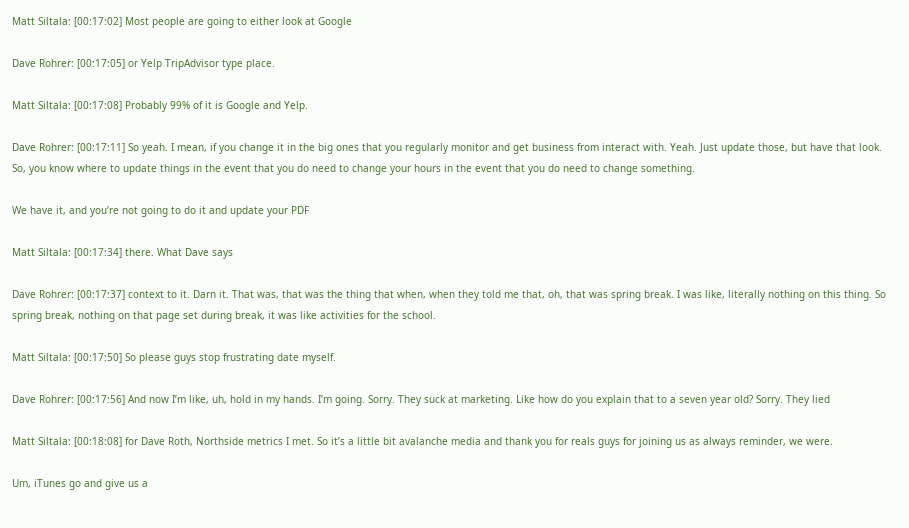Matt Siltala: [00:17:02] Most people are going to either look at Google

Dave Rohrer: [00:17:05] or Yelp TripAdvisor type place.

Matt Siltala: [00:17:08] Probably 99% of it is Google and Yelp.

Dave Rohrer: [00:17:11] So yeah. I mean, if you change it in the big ones that you regularly monitor and get business from interact with. Yeah. Just update those, but have that look. So, you know where to update things in the event that you do need to change your hours in the event that you do need to change something.

We have it, and you’re not going to do it and update your PDF

Matt Siltala: [00:17:34] there. What Dave says

Dave Rohrer: [00:17:37] context to it. Darn it. That was, that was the thing that when, when they told me that, oh, that was spring break. I was like, literally nothing on this thing. So spring break, nothing on that page set during break, it was like activities for the school.

Matt Siltala: [00:17:50] So please guys stop frustrating date myself.

Dave Rohrer: [00:17:56] And now I’m like, uh, hold in my hands. I’m going. Sorry. They suck at marketing. Like how do you explain that to a seven year old? Sorry. They lied

Matt Siltala: [00:18:08] for Dave Roth, Northside metrics I met. So it’s a little bit avalanche media and thank you for reals guys for joining us as always reminder, we were.

Um, iTunes go and give us a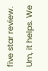five star review. Um, it helps. We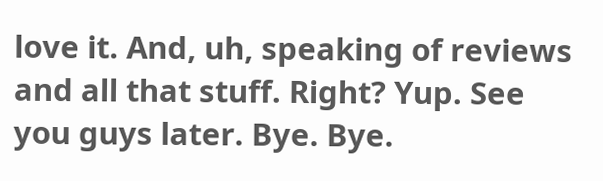love it. And, uh, speaking of reviews and all that stuff. Right? Yup. See you guys later. Bye. Bye.